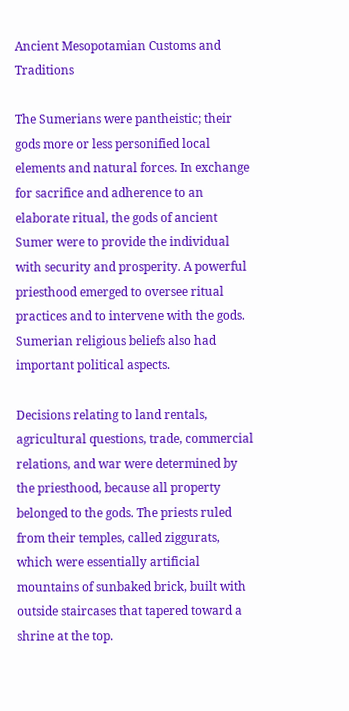Ancient Mesopotamian Customs and Traditions

The Sumerians were pantheistic; their gods more or less personified local elements and natural forces. In exchange for sacrifice and adherence to an elaborate ritual, the gods of ancient Sumer were to provide the individual with security and prosperity. A powerful priesthood emerged to oversee ritual practices and to intervene with the gods. Sumerian religious beliefs also had important political aspects.

Decisions relating to land rentals, agricultural questions, trade, commercial relations, and war were determined by the priesthood, because all property belonged to the gods. The priests ruled from their temples, called ziggurats, which were essentially artificial mountains of sunbaked brick, built with outside staircases that tapered toward a shrine at the top.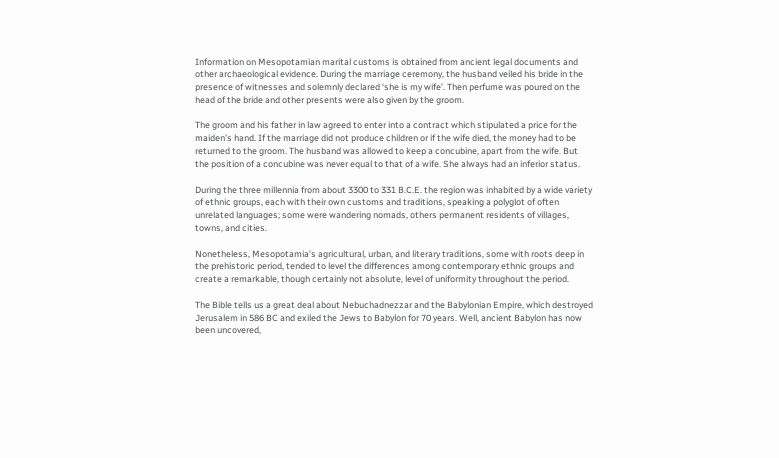Information on Mesopotamian marital customs is obtained from ancient legal documents and other archaeological evidence. During the marriage ceremony, the husband veiled his bride in the presence of witnesses and solemnly declared ‘she is my wife’. Then perfume was poured on the head of the bride and other presents were also given by the groom.

The groom and his father in law agreed to enter into a contract which stipulated a price for the maiden’s hand. If the marriage did not produce children or if the wife died, the money had to be returned to the groom. The husband was allowed to keep a concubine, apart from the wife. But the position of a concubine was never equal to that of a wife. She always had an inferior status.

During the three millennia from about 3300 to 331 B.C.E. the region was inhabited by a wide variety of ethnic groups, each with their own customs and traditions, speaking a polyglot of often unrelated languages; some were wandering nomads, others permanent residents of villages, towns, and cities.

Nonetheless, Mesopotamia’s agricultural, urban, and literary traditions, some with roots deep in the prehistoric period, tended to level the differences among contemporary ethnic groups and create a remarkable, though certainly not absolute, level of uniformity throughout the period.

The Bible tells us a great deal about Nebuchadnezzar and the Babylonian Empire, which destroyed Jerusalem in 586 BC and exiled the Jews to Babylon for 70 years. Well, ancient Babylon has now been uncovered,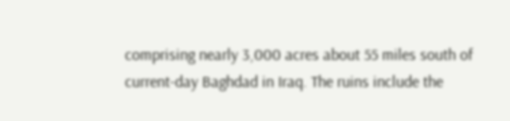comprising nearly 3,000 acres about 55 miles south of current-day Baghdad in Iraq. The ruins include the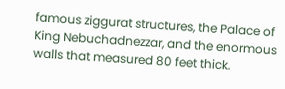famous ziggurat structures, the Palace of King Nebuchadnezzar, and the enormous walls that measured 80 feet thick.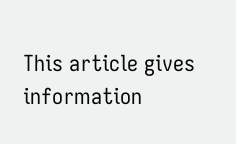This article gives information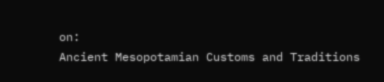on:
Ancient Mesopotamian Customs and Traditions